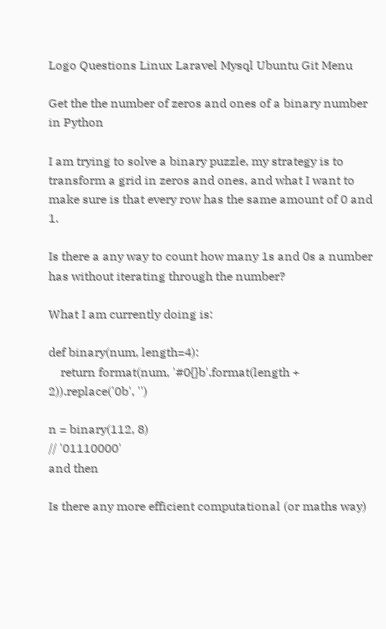Logo Questions Linux Laravel Mysql Ubuntu Git Menu

Get the the number of zeros and ones of a binary number in Python

I am trying to solve a binary puzzle, my strategy is to transform a grid in zeros and ones, and what I want to make sure is that every row has the same amount of 0 and 1.

Is there a any way to count how many 1s and 0s a number has without iterating through the number?

What I am currently doing is:

def binary(num, length=4):
    return format(num, '#0{}b'.format(length + 2)).replace('0b', '')

n = binary(112, 8)
// '01110000'
and then

Is there any more efficient computational (or maths way)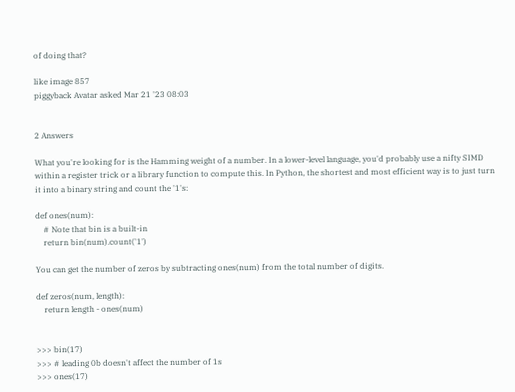of doing that?

like image 857
piggyback Avatar asked Mar 21 '23 08:03


2 Answers

What you're looking for is the Hamming weight of a number. In a lower-level language, you'd probably use a nifty SIMD within a register trick or a library function to compute this. In Python, the shortest and most efficient way is to just turn it into a binary string and count the '1's:

def ones(num):
    # Note that bin is a built-in
    return bin(num).count('1')

You can get the number of zeros by subtracting ones(num) from the total number of digits.

def zeros(num, length):
    return length - ones(num)


>>> bin(17)
>>> # leading 0b doesn't affect the number of 1s
>>> ones(17)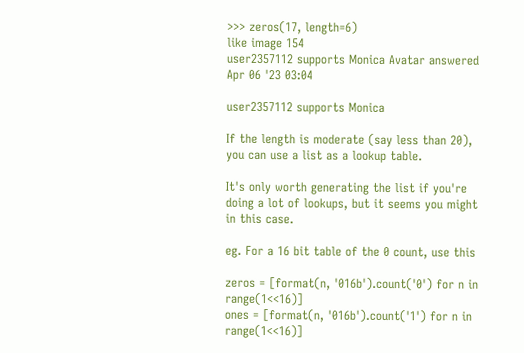>>> zeros(17, length=6)
like image 154
user2357112 supports Monica Avatar answered Apr 06 '23 03:04

user2357112 supports Monica

If the length is moderate (say less than 20), you can use a list as a lookup table.

It's only worth generating the list if you're doing a lot of lookups, but it seems you might in this case.

eg. For a 16 bit table of the 0 count, use this

zeros = [format(n, '016b').count('0') for n in range(1<<16)]
ones = [format(n, '016b').count('1') for n in range(1<<16)]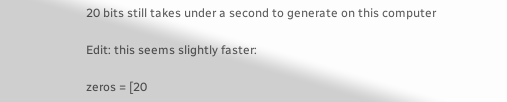20 bits still takes under a second to generate on this computer

Edit: this seems slightly faster:

zeros = [20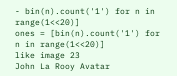- bin(n).count('1') for n in range(1<<20)]
ones = [bin(n).count('1') for n in range(1<<20)]
like image 23
John La Rooy Avatar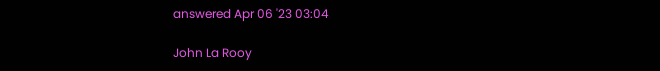answered Apr 06 '23 03:04

John La Rooy